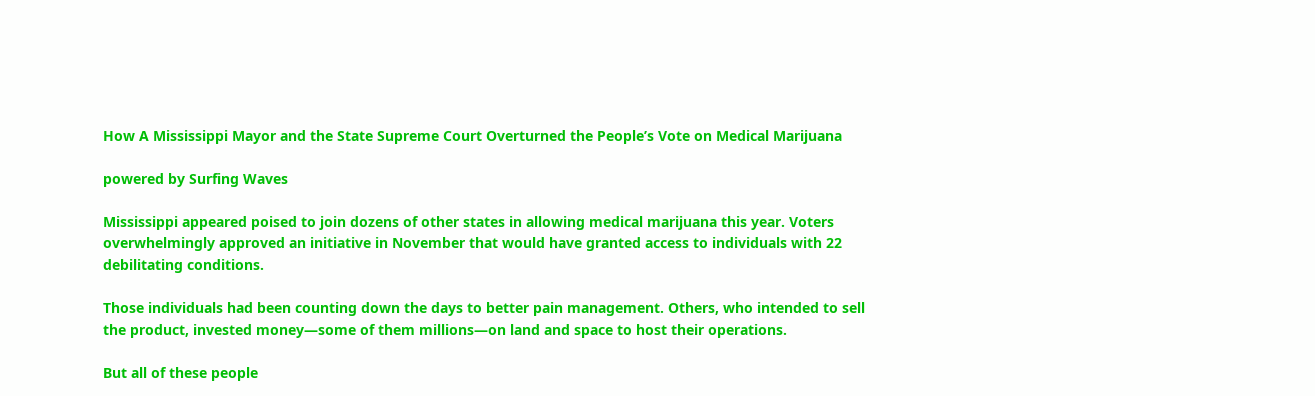How A Mississippi Mayor and the State Supreme Court Overturned the People’s Vote on Medical Marijuana

powered by Surfing Waves

Mississippi appeared poised to join dozens of other states in allowing medical marijuana this year. Voters overwhelmingly approved an initiative in November that would have granted access to individuals with 22 debilitating conditions.

Those individuals had been counting down the days to better pain management. Others, who intended to sell the product, invested money—some of them millions—on land and space to host their operations.

But all of these people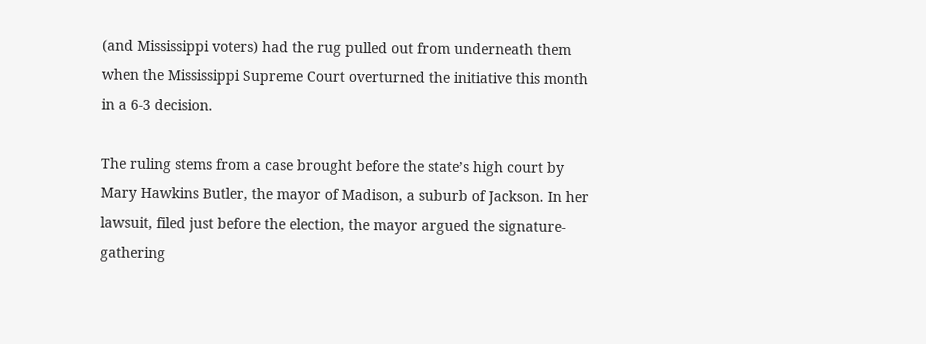(and Mississippi voters) had the rug pulled out from underneath them when the Mississippi Supreme Court overturned the initiative this month in a 6-3 decision.

The ruling stems from a case brought before the state’s high court by Mary Hawkins Butler, the mayor of Madison, a suburb of Jackson. In her lawsuit, filed just before the election, the mayor argued the signature-gathering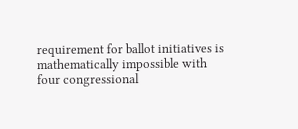requirement for ballot initiatives is mathematically impossible with four congressional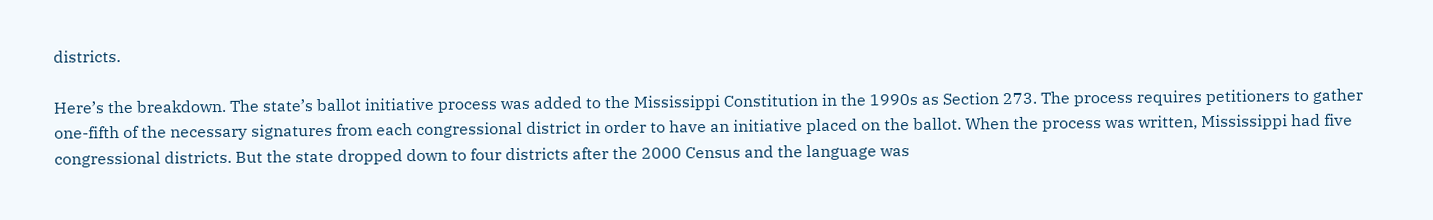districts.

Here’s the breakdown. The state’s ballot initiative process was added to the Mississippi Constitution in the 1990s as Section 273. The process requires petitioners to gather one-fifth of the necessary signatures from each congressional district in order to have an initiative placed on the ballot. When the process was written, Mississippi had five congressional districts. But the state dropped down to four districts after the 2000 Census and the language was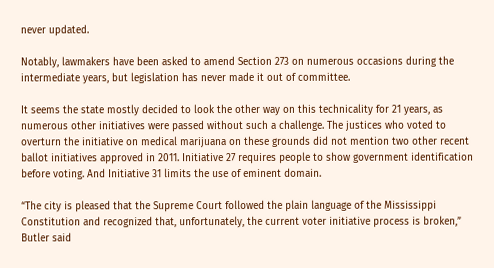never updated.

Notably, lawmakers have been asked to amend Section 273 on numerous occasions during the intermediate years, but legislation has never made it out of committee.

It seems the state mostly decided to look the other way on this technicality for 21 years, as numerous other initiatives were passed without such a challenge. The justices who voted to overturn the initiative on medical marijuana on these grounds did not mention two other recent ballot initiatives approved in 2011. Initiative 27 requires people to show government identification before voting. And Initiative 31 limits the use of eminent domain.

“The city is pleased that the Supreme Court followed the plain language of the Mississippi Constitution and recognized that, unfortunately, the current voter initiative process is broken,” Butler said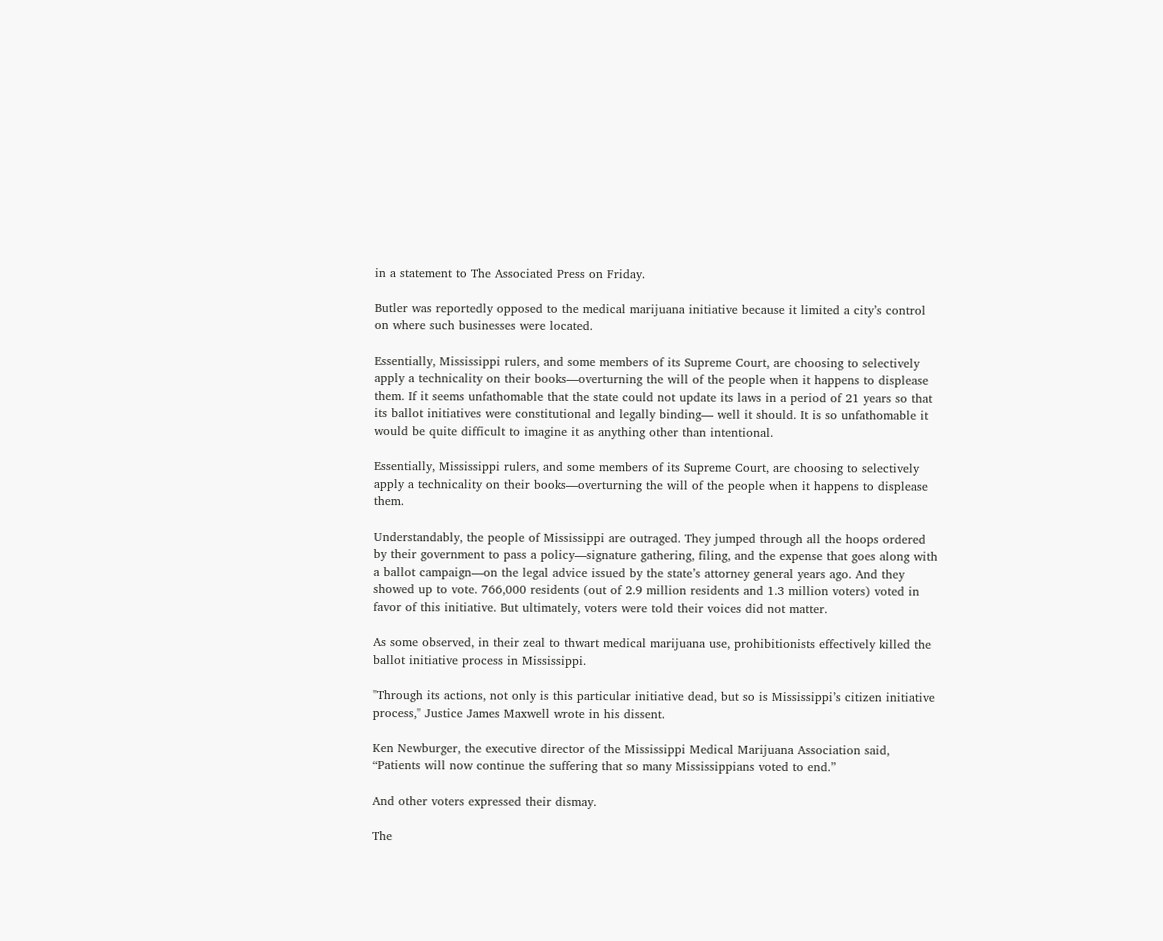in a statement to The Associated Press on Friday.

Butler was reportedly opposed to the medical marijuana initiative because it limited a city’s control on where such businesses were located.

Essentially, Mississippi rulers, and some members of its Supreme Court, are choosing to selectively apply a technicality on their books—overturning the will of the people when it happens to displease them. If it seems unfathomable that the state could not update its laws in a period of 21 years so that its ballot initiatives were constitutional and legally binding— well it should. It is so unfathomable it would be quite difficult to imagine it as anything other than intentional.

Essentially, Mississippi rulers, and some members of its Supreme Court, are choosing to selectively apply a technicality on their books—overturning the will of the people when it happens to displease them.

Understandably, the people of Mississippi are outraged. They jumped through all the hoops ordered by their government to pass a policy—signature gathering, filing, and the expense that goes along with a ballot campaign—on the legal advice issued by the state’s attorney general years ago. And they showed up to vote. 766,000 residents (out of 2.9 million residents and 1.3 million voters) voted in favor of this initiative. But ultimately, voters were told their voices did not matter.

As some observed, in their zeal to thwart medical marijuana use, prohibitionists effectively killed the ballot initiative process in Mississippi.

"Through its actions, not only is this particular initiative dead, but so is Mississippi’s citizen initiative process," Justice James Maxwell wrote in his dissent.

Ken Newburger, the executive director of the Mississippi Medical Marijuana Association said, “Patients will now continue the suffering that so many Mississippians voted to end.”

And other voters expressed their dismay.

The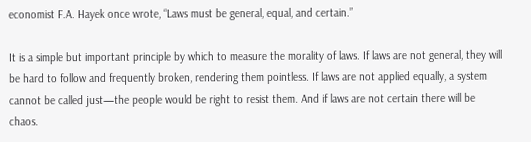economist F.A. Hayek once wrote, “Laws must be general, equal, and certain.”

It is a simple but important principle by which to measure the morality of laws. If laws are not general, they will be hard to follow and frequently broken, rendering them pointless. If laws are not applied equally, a system cannot be called just—the people would be right to resist them. And if laws are not certain there will be chaos.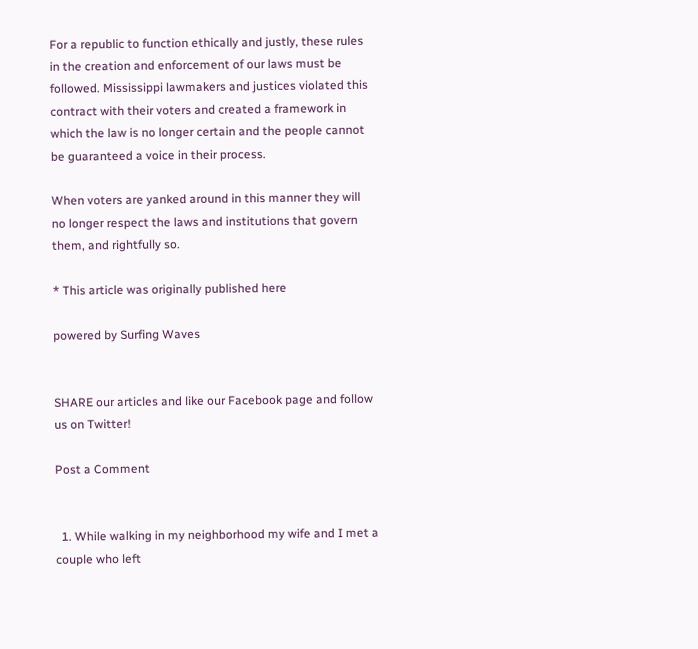For a republic to function ethically and justly, these rules in the creation and enforcement of our laws must be followed. Mississippi lawmakers and justices violated this contract with their voters and created a framework in which the law is no longer certain and the people cannot be guaranteed a voice in their process.

When voters are yanked around in this manner they will no longer respect the laws and institutions that govern them, and rightfully so.

* This article was originally published here

powered by Surfing Waves


SHARE our articles and like our Facebook page and follow us on Twitter!

Post a Comment


  1. While walking in my neighborhood my wife and I met a couple who left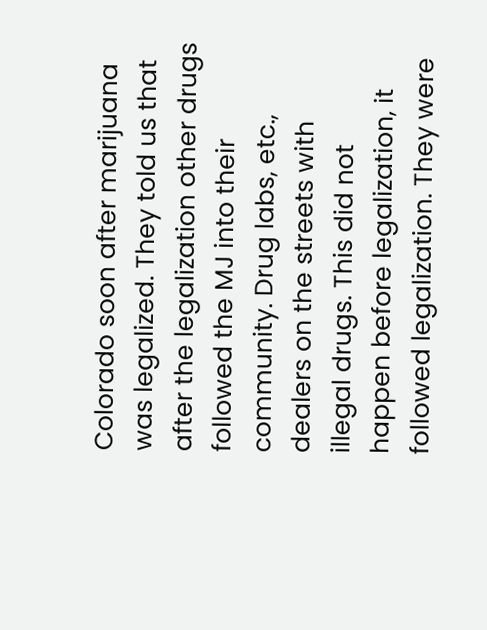Colorado soon after marijuana was legalized. They told us that after the legalization other drugs followed the MJ into their community. Drug labs, etc., dealers on the streets with illegal drugs. This did not happen before legalization, it followed legalization. They were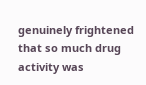genuinely frightened that so much drug activity was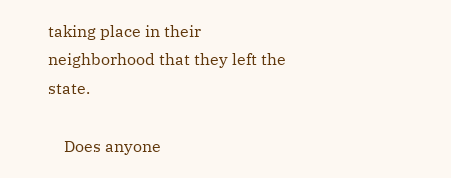taking place in their neighborhood that they left the state.

    Does anyone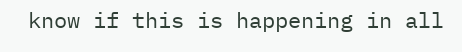know if this is happening in all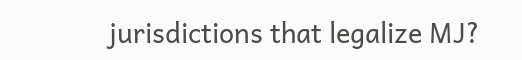jurisdictions that legalize MJ?